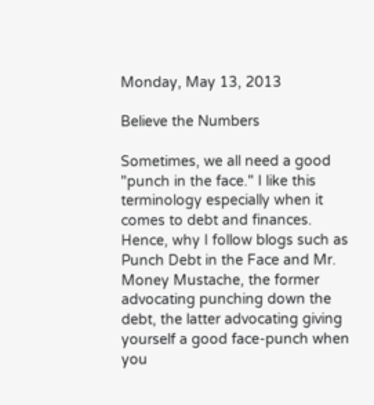Monday, May 13, 2013

Believe the Numbers

Sometimes, we all need a good "punch in the face." I like this terminology especially when it comes to debt and finances. Hence, why I follow blogs such as Punch Debt in the Face and Mr. Money Mustache, the former advocating punching down the debt, the latter advocating giving yourself a good face-punch when you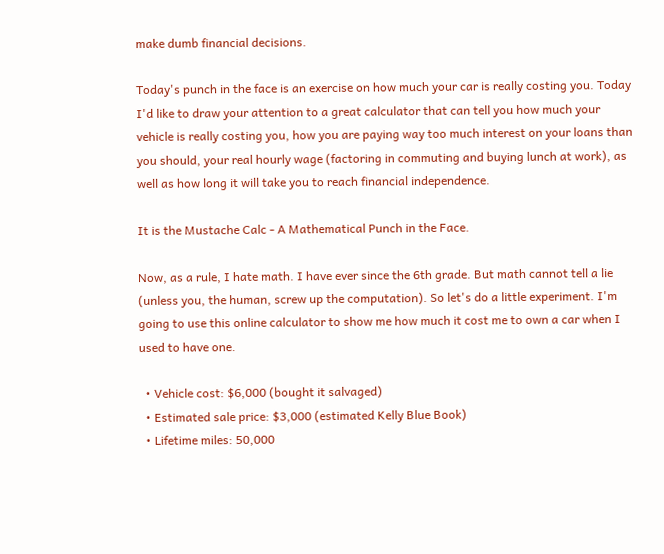make dumb financial decisions.

Today's punch in the face is an exercise on how much your car is really costing you. Today I'd like to draw your attention to a great calculator that can tell you how much your vehicle is really costing you, how you are paying way too much interest on your loans than you should, your real hourly wage (factoring in commuting and buying lunch at work), as well as how long it will take you to reach financial independence.

It is the Mustache Calc - A Mathematical Punch in the Face.

Now, as a rule, I hate math. I have ever since the 6th grade. But math cannot tell a lie (unless you, the human, screw up the computation). So let's do a little experiment. I'm going to use this online calculator to show me how much it cost me to own a car when I used to have one.

  • Vehicle cost: $6,000 (bought it salvaged)
  • Estimated sale price: $3,000 (estimated Kelly Blue Book)
  • Lifetime miles: 50,000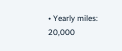• Yearly miles: 20,000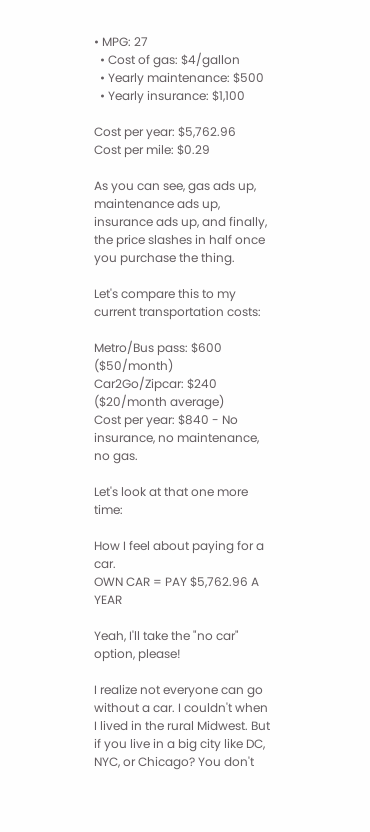• MPG: 27
  • Cost of gas: $4/gallon
  • Yearly maintenance: $500
  • Yearly insurance: $1,100

Cost per year: $5,762.96
Cost per mile: $0.29

As you can see, gas ads up, maintenance ads up, insurance ads up, and finally, the price slashes in half once you purchase the thing.

Let's compare this to my current transportation costs:

Metro/Bus pass: $600 ($50/month)
Car2Go/Zipcar: $240 ($20/month average)
Cost per year: $840 - No insurance, no maintenance, no gas.

Let's look at that one more time:

How I feel about paying for a car.
OWN CAR = PAY $5,762.96 A YEAR

Yeah, I'll take the "no car" option, please!

I realize not everyone can go without a car. I couldn't when I lived in the rural Midwest. But if you live in a big city like DC, NYC, or Chicago? You don't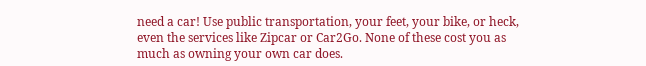need a car! Use public transportation, your feet, your bike, or heck, even the services like Zipcar or Car2Go. None of these cost you as much as owning your own car does.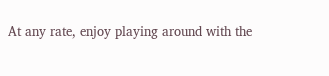At any rate, enjoy playing around with the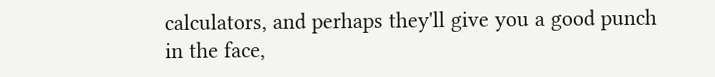calculators, and perhaps they'll give you a good punch in the face,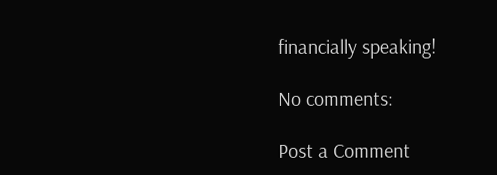financially speaking!

No comments:

Post a Comment